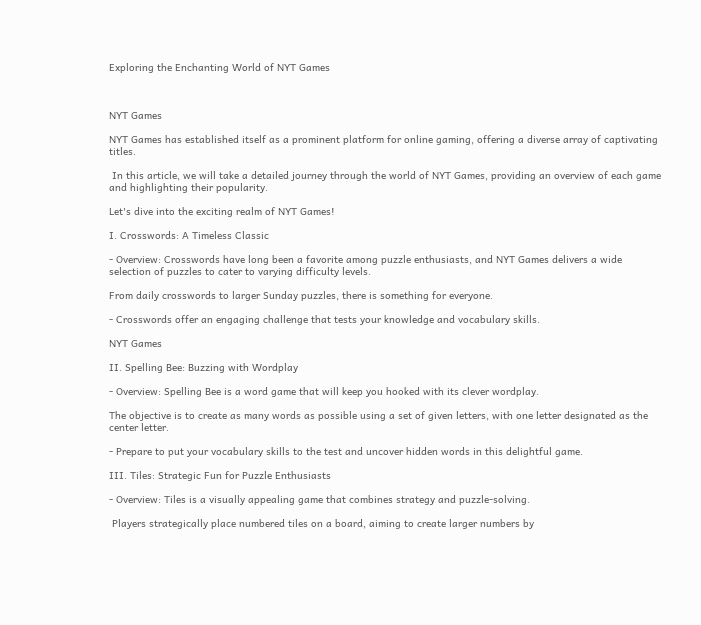Exploring the Enchanting World of NYT Games



NYT Games

NYT Games has established itself as a prominent platform for online gaming, offering a diverse array of captivating titles.

 In this article, we will take a detailed journey through the world of NYT Games, providing an overview of each game and highlighting their popularity.

Let's dive into the exciting realm of NYT Games!

I. Crosswords: A Timeless Classic

- Overview: Crosswords have long been a favorite among puzzle enthusiasts, and NYT Games delivers a wide selection of puzzles to cater to varying difficulty levels.

From daily crosswords to larger Sunday puzzles, there is something for everyone.

- Crosswords offer an engaging challenge that tests your knowledge and vocabulary skills.

NYT Games

II. Spelling Bee: Buzzing with Wordplay

- Overview: Spelling Bee is a word game that will keep you hooked with its clever wordplay.

The objective is to create as many words as possible using a set of given letters, with one letter designated as the center letter.

- Prepare to put your vocabulary skills to the test and uncover hidden words in this delightful game.

III. Tiles: Strategic Fun for Puzzle Enthusiasts

- Overview: Tiles is a visually appealing game that combines strategy and puzzle-solving.

 Players strategically place numbered tiles on a board, aiming to create larger numbers by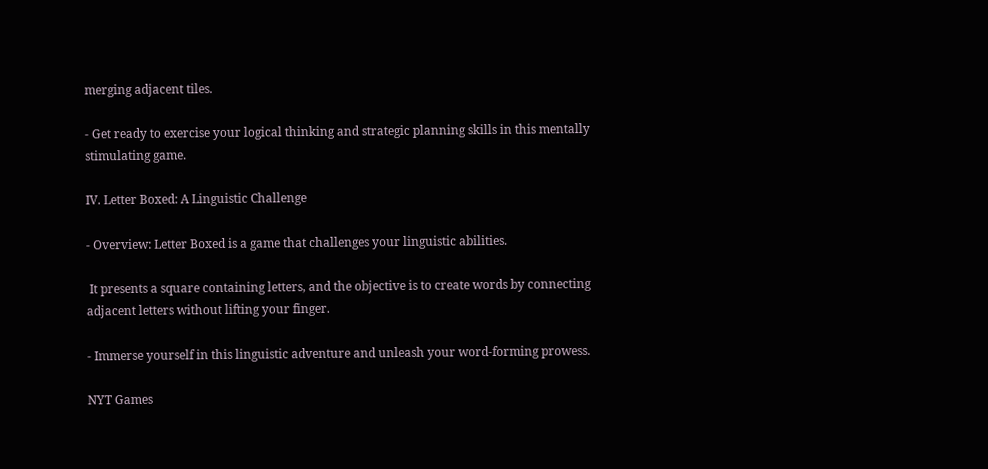merging adjacent tiles.

- Get ready to exercise your logical thinking and strategic planning skills in this mentally stimulating game.

IV. Letter Boxed: A Linguistic Challenge

- Overview: Letter Boxed is a game that challenges your linguistic abilities.

 It presents a square containing letters, and the objective is to create words by connecting adjacent letters without lifting your finger.

- Immerse yourself in this linguistic adventure and unleash your word-forming prowess.

NYT Games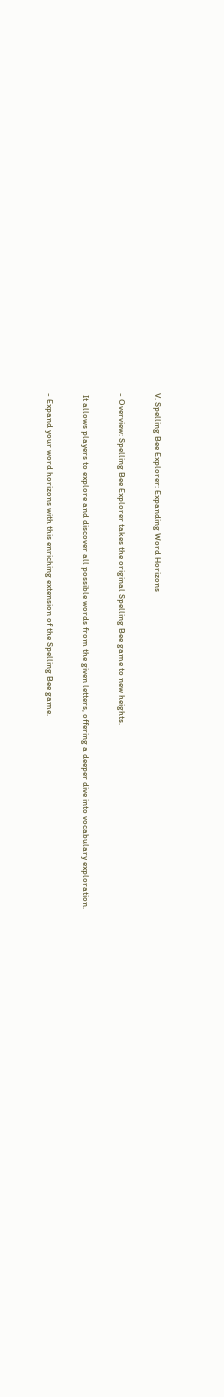V. Spelling Bee Explorer: Expanding Word Horizons

- Overview: Spelling Bee Explorer takes the original Spelling Bee game to new heights.

 It allows players to explore and discover all possible words from the given letters, offering a deeper dive into vocabulary exploration.

- Expand your word horizons with this enriching extension of the Spelling Bee game.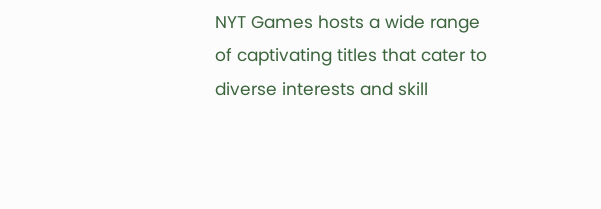NYT Games hosts a wide range of captivating titles that cater to diverse interests and skill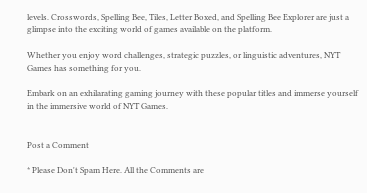levels. Crosswords, Spelling Bee, Tiles, Letter Boxed, and Spelling Bee Explorer are just a glimpse into the exciting world of games available on the platform.

Whether you enjoy word challenges, strategic puzzles, or linguistic adventures, NYT Games has something for you.

Embark on an exhilarating gaming journey with these popular titles and immerse yourself in the immersive world of NYT Games.


Post a Comment

* Please Don't Spam Here. All the Comments are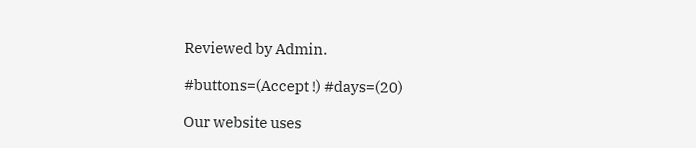Reviewed by Admin.

#buttons=(Accept !) #days=(20)

Our website uses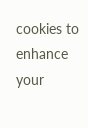cookies to enhance your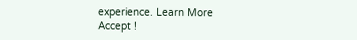experience. Learn More
Accept !